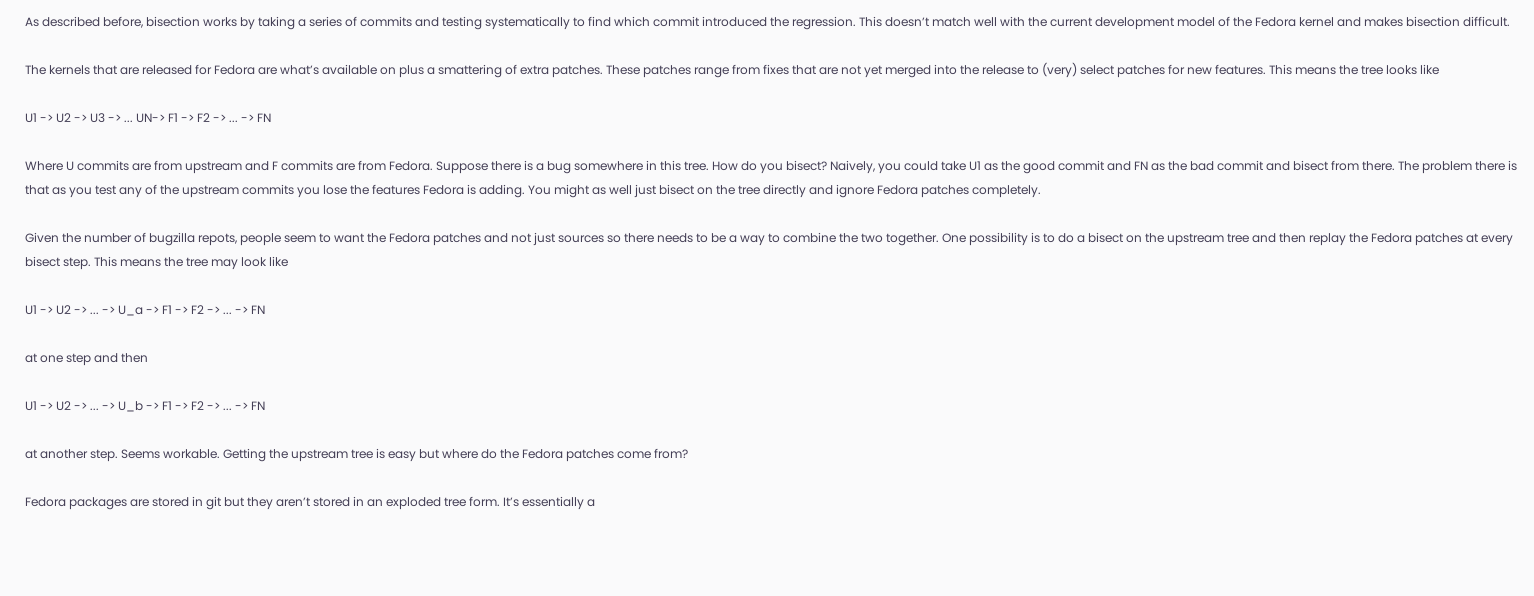As described before, bisection works by taking a series of commits and testing systematically to find which commit introduced the regression. This doesn’t match well with the current development model of the Fedora kernel and makes bisection difficult.

The kernels that are released for Fedora are what’s available on plus a smattering of extra patches. These patches range from fixes that are not yet merged into the release to (very) select patches for new features. This means the tree looks like

U1 -> U2 -> U3 -> ... UN-> F1 -> F2 -> ... -> FN

Where U commits are from upstream and F commits are from Fedora. Suppose there is a bug somewhere in this tree. How do you bisect? Naively, you could take U1 as the good commit and FN as the bad commit and bisect from there. The problem there is that as you test any of the upstream commits you lose the features Fedora is adding. You might as well just bisect on the tree directly and ignore Fedora patches completely.

Given the number of bugzilla repots, people seem to want the Fedora patches and not just sources so there needs to be a way to combine the two together. One possibility is to do a bisect on the upstream tree and then replay the Fedora patches at every bisect step. This means the tree may look like

U1 -> U2 -> ... -> U_a -> F1 -> F2 -> ... -> FN

at one step and then

U1 -> U2 -> ... -> U_b -> F1 -> F2 -> ... -> FN

at another step. Seems workable. Getting the upstream tree is easy but where do the Fedora patches come from?

Fedora packages are stored in git but they aren’t stored in an exploded tree form. It’s essentially a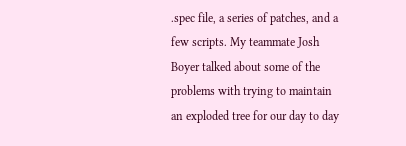.spec file, a series of patches, and a few scripts. My teammate Josh Boyer talked about some of the problems with trying to maintain an exploded tree for our day to day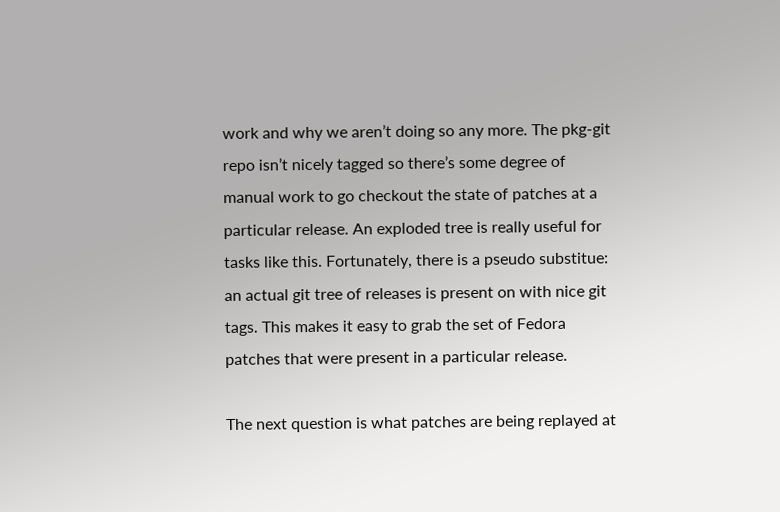work and why we aren’t doing so any more. The pkg-git repo isn’t nicely tagged so there’s some degree of manual work to go checkout the state of patches at a particular release. An exploded tree is really useful for tasks like this. Fortunately, there is a pseudo substitue: an actual git tree of releases is present on with nice git tags. This makes it easy to grab the set of Fedora patches that were present in a particular release.

The next question is what patches are being replayed at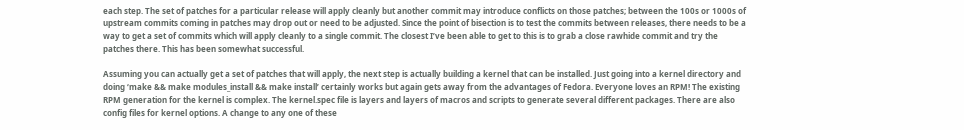each step. The set of patches for a particular release will apply cleanly but another commit may introduce conflicts on those patches; between the 100s or 1000s of upstream commits coming in patches may drop out or need to be adjusted. Since the point of bisection is to test the commits between releases, there needs to be a way to get a set of commits which will apply cleanly to a single commit. The closest I’ve been able to get to this is to grab a close rawhide commit and try the patches there. This has been somewhat successful.

Assuming you can actually get a set of patches that will apply, the next step is actually building a kernel that can be installed. Just going into a kernel directory and doing ‘make && make modules_install && make install’ certainly works but again gets away from the advantages of Fedora. Everyone loves an RPM! The existing RPM generation for the kernel is complex. The kernel.spec file is layers and layers of macros and scripts to generate several different packages. There are also config files for kernel options. A change to any one of these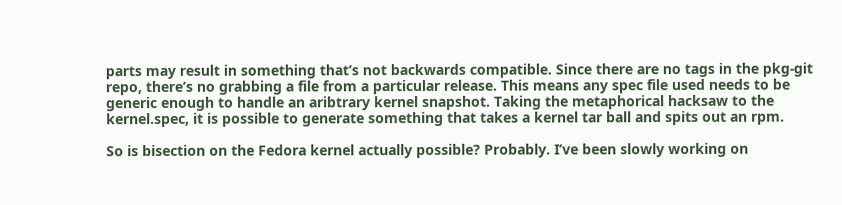parts may result in something that’s not backwards compatible. Since there are no tags in the pkg-git repo, there’s no grabbing a file from a particular release. This means any spec file used needs to be generic enough to handle an aribtrary kernel snapshot. Taking the metaphorical hacksaw to the kernel.spec, it is possible to generate something that takes a kernel tar ball and spits out an rpm.

So is bisection on the Fedora kernel actually possible? Probably. I’ve been slowly working on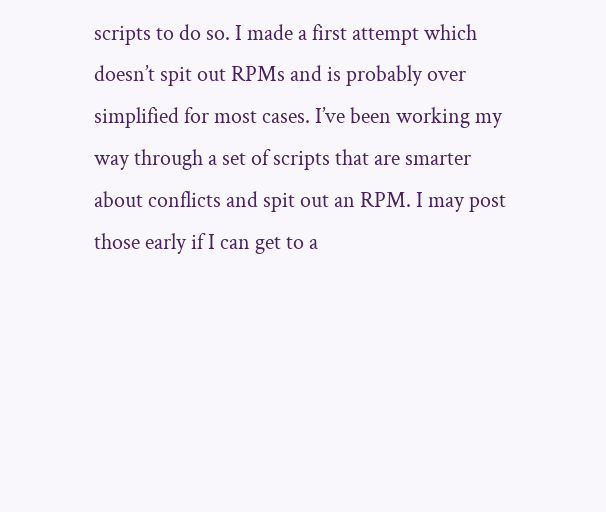scripts to do so. I made a first attempt which doesn’t spit out RPMs and is probably over simplified for most cases. I’ve been working my way through a set of scripts that are smarter about conflicts and spit out an RPM. I may post those early if I can get to a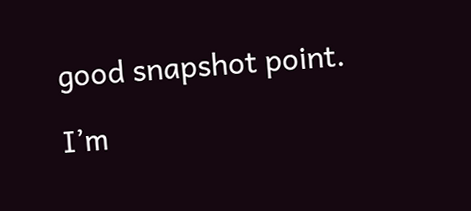good snapshot point.

I’m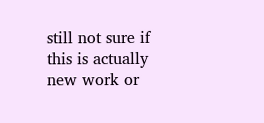still not sure if this is actually new work or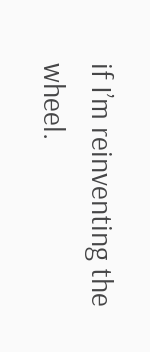if I’m reinventing the wheel.